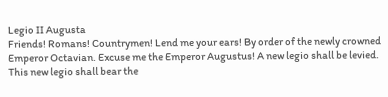Legio II Augusta
Friends! Romans! Countrymen! Lend me your ears! By order of the newly crowned Emperor Octavian. Excuse me the Emperor Augustus! A new legio shall be levied. This new legio shall bear the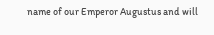name of our Emperor Augustus and will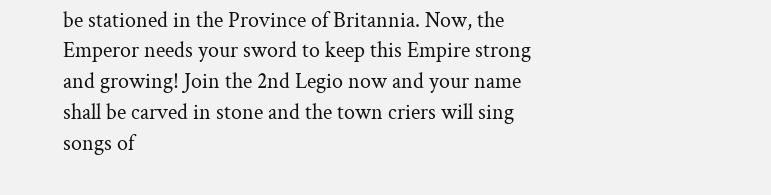be stationed in the Province of Britannia. Now, the Emperor needs your sword to keep this Empire strong and growing! Join the 2nd Legio now and your name shall be carved in stone and the town criers will sing songs of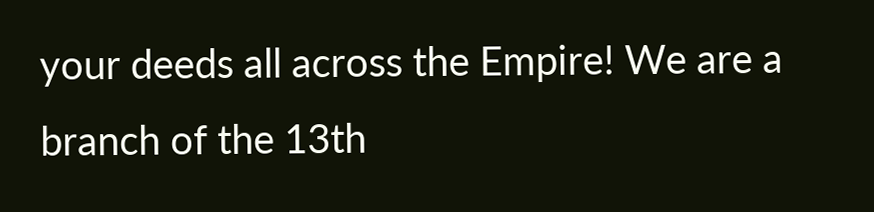your deeds all across the Empire! We are a branch of the 13th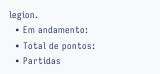legion.
  • Em andamento:
  • Total de pontos:
  • Partidas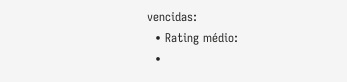vencidas:
  • Rating médio:
  •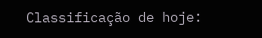Classificação de hoje: